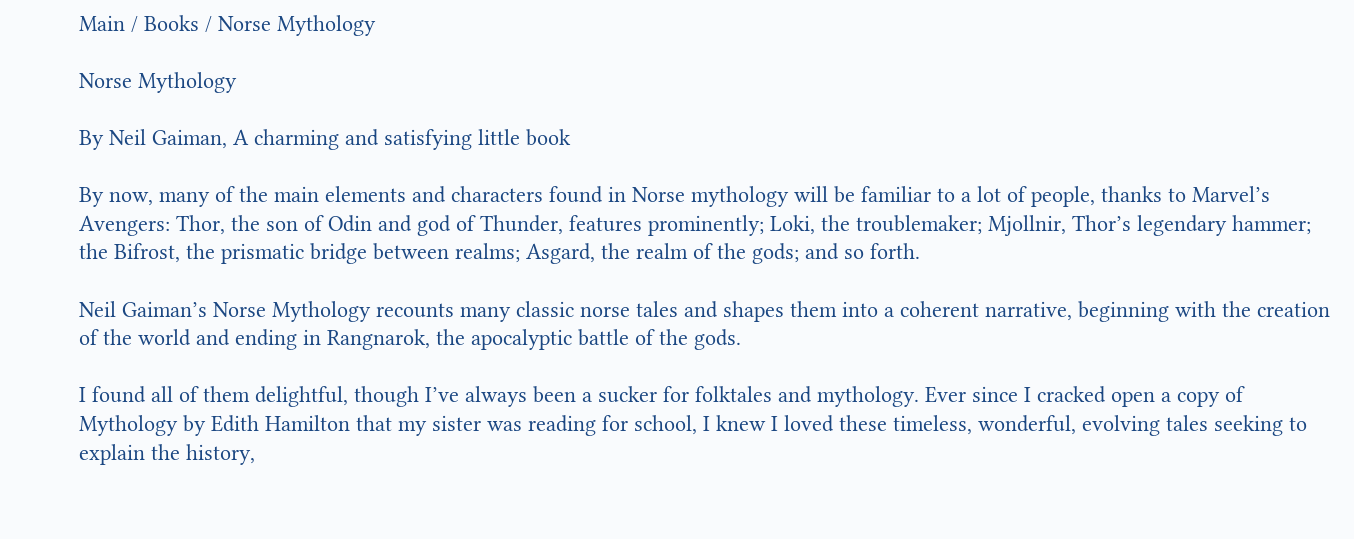Main / Books / Norse Mythology

Norse Mythology

By Neil Gaiman, A charming and satisfying little book

By now, many of the main elements and characters found in Norse mythology will be familiar to a lot of people, thanks to Marvel’s Avengers: Thor, the son of Odin and god of Thunder, features prominently; Loki, the troublemaker; Mjollnir, Thor’s legendary hammer; the Bifrost, the prismatic bridge between realms; Asgard, the realm of the gods; and so forth.

Neil Gaiman’s Norse Mythology recounts many classic norse tales and shapes them into a coherent narrative, beginning with the creation of the world and ending in Rangnarok, the apocalyptic battle of the gods.

I found all of them delightful, though I’ve always been a sucker for folktales and mythology. Ever since I cracked open a copy of Mythology by Edith Hamilton that my sister was reading for school, I knew I loved these timeless, wonderful, evolving tales seeking to explain the history,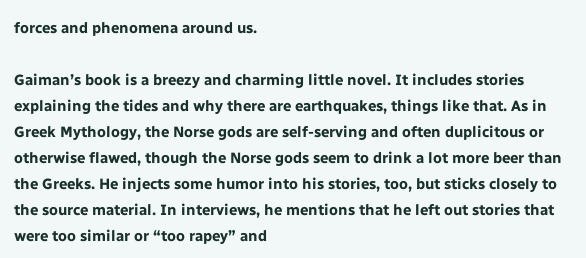forces and phenomena around us.

Gaiman’s book is a breezy and charming little novel. It includes stories explaining the tides and why there are earthquakes, things like that. As in Greek Mythology, the Norse gods are self-serving and often duplicitous or otherwise flawed, though the Norse gods seem to drink a lot more beer than the Greeks. He injects some humor into his stories, too, but sticks closely to the source material. In interviews, he mentions that he left out stories that were too similar or “too rapey” and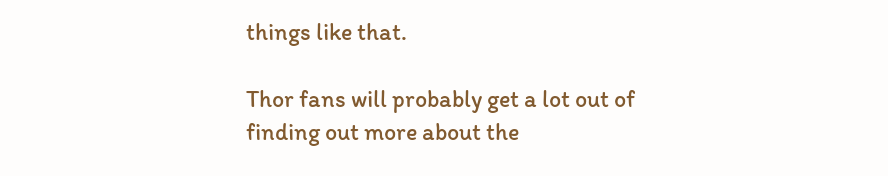things like that.

Thor fans will probably get a lot out of finding out more about the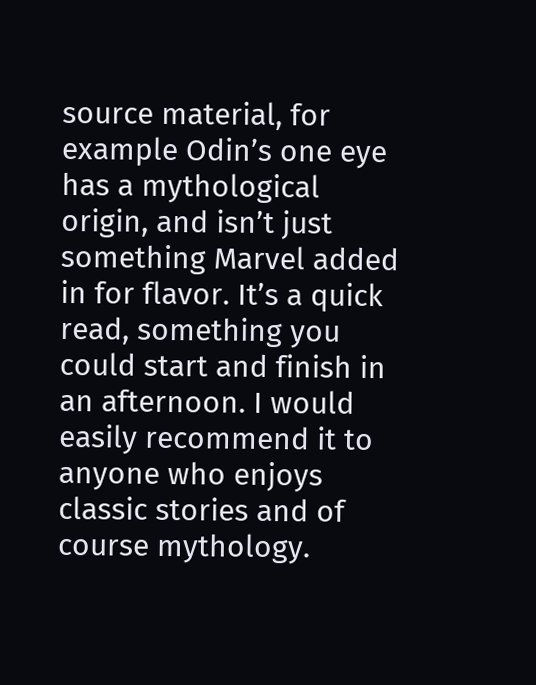source material, for example Odin’s one eye has a mythological origin, and isn’t just something Marvel added in for flavor. It’s a quick read, something you could start and finish in an afternoon. I would easily recommend it to anyone who enjoys classic stories and of course mythology.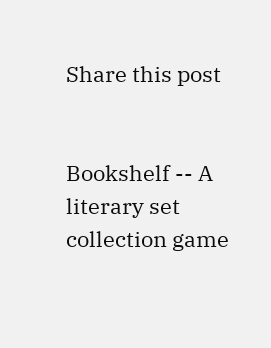Share this post


Bookshelf -- A literary set collection game